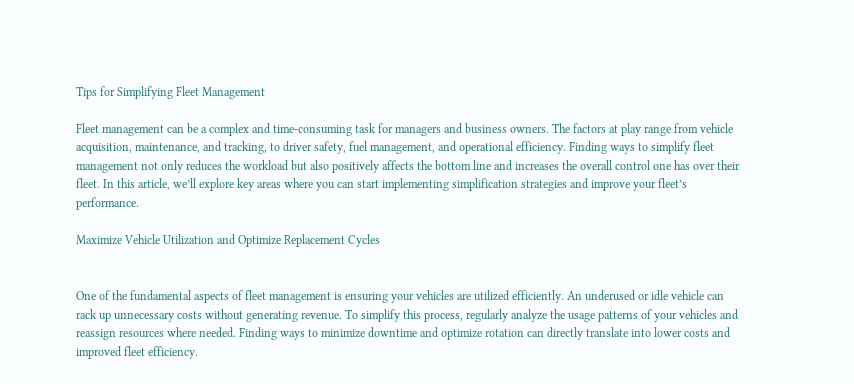Tips for Simplifying Fleet Management

Fleet management can be a complex and time-consuming task for managers and business owners. The factors at play range from vehicle acquisition, maintenance, and tracking, to driver safety, fuel management, and operational efficiency. Finding ways to simplify fleet management not only reduces the workload but also positively affects the bottom line and increases the overall control one has over their fleet. In this article, we’ll explore key areas where you can start implementing simplification strategies and improve your fleet’s performance.

Maximize Vehicle Utilization and Optimize Replacement Cycles


One of the fundamental aspects of fleet management is ensuring your vehicles are utilized efficiently. An underused or idle vehicle can rack up unnecessary costs without generating revenue. To simplify this process, regularly analyze the usage patterns of your vehicles and reassign resources where needed. Finding ways to minimize downtime and optimize rotation can directly translate into lower costs and improved fleet efficiency.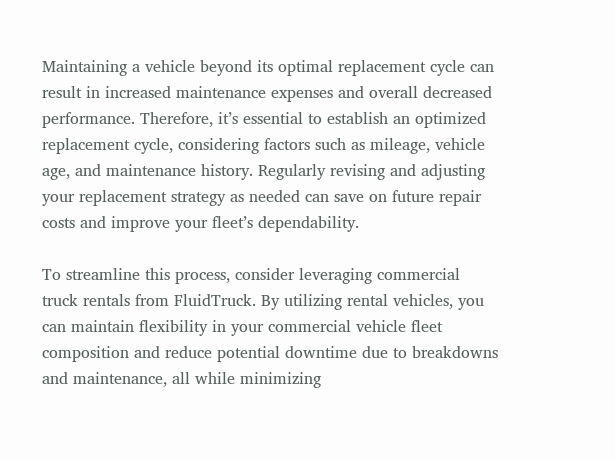Maintaining a vehicle beyond its optimal replacement cycle can result in increased maintenance expenses and overall decreased performance. Therefore, it’s essential to establish an optimized replacement cycle, considering factors such as mileage, vehicle age, and maintenance history. Regularly revising and adjusting your replacement strategy as needed can save on future repair costs and improve your fleet’s dependability.

To streamline this process, consider leveraging commercial truck rentals from FluidTruck. By utilizing rental vehicles, you can maintain flexibility in your commercial vehicle fleet composition and reduce potential downtime due to breakdowns and maintenance, all while minimizing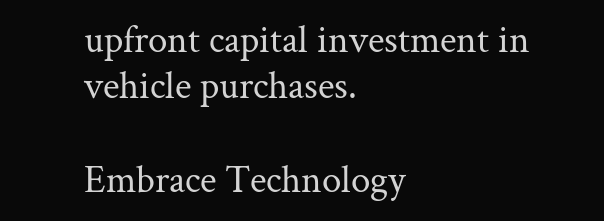upfront capital investment in vehicle purchases.

Embrace Technology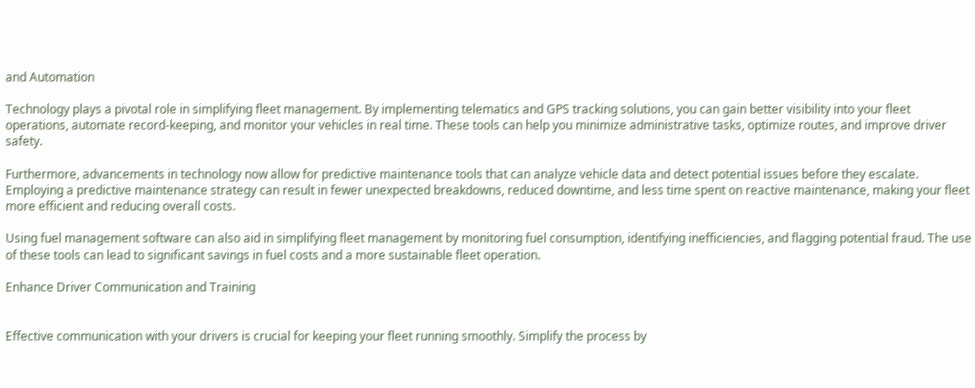and Automation

Technology plays a pivotal role in simplifying fleet management. By implementing telematics and GPS tracking solutions, you can gain better visibility into your fleet operations, automate record-keeping, and monitor your vehicles in real time. These tools can help you minimize administrative tasks, optimize routes, and improve driver safety.

Furthermore, advancements in technology now allow for predictive maintenance tools that can analyze vehicle data and detect potential issues before they escalate. Employing a predictive maintenance strategy can result in fewer unexpected breakdowns, reduced downtime, and less time spent on reactive maintenance, making your fleet more efficient and reducing overall costs.

Using fuel management software can also aid in simplifying fleet management by monitoring fuel consumption, identifying inefficiencies, and flagging potential fraud. The use of these tools can lead to significant savings in fuel costs and a more sustainable fleet operation.

Enhance Driver Communication and Training


Effective communication with your drivers is crucial for keeping your fleet running smoothly. Simplify the process by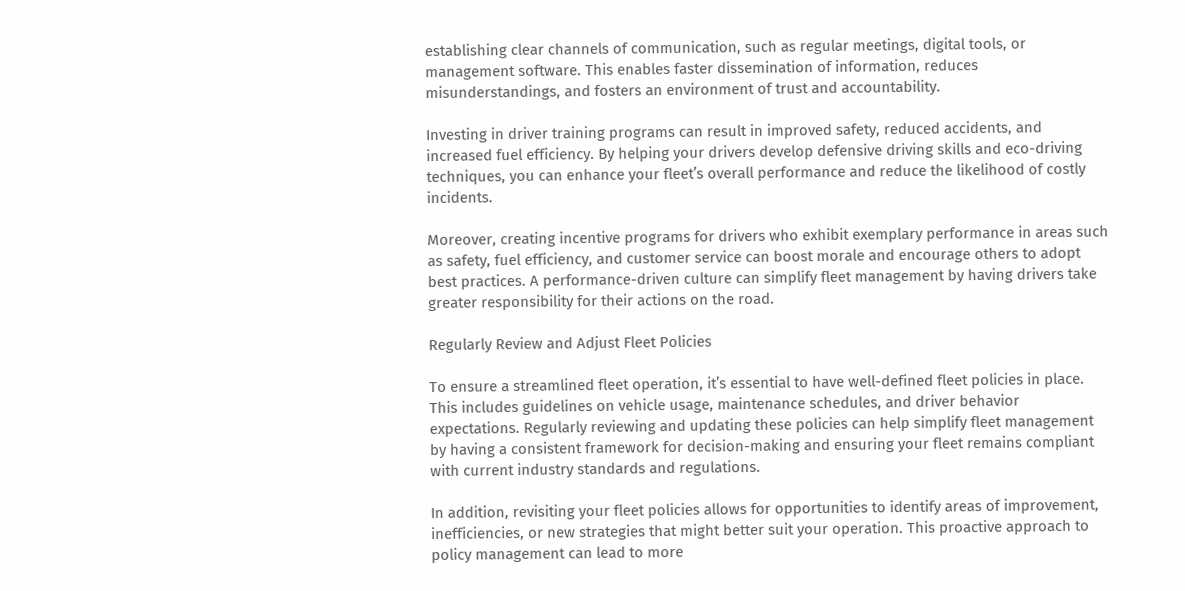establishing clear channels of communication, such as regular meetings, digital tools, or management software. This enables faster dissemination of information, reduces misunderstandings, and fosters an environment of trust and accountability.

Investing in driver training programs can result in improved safety, reduced accidents, and increased fuel efficiency. By helping your drivers develop defensive driving skills and eco-driving techniques, you can enhance your fleet’s overall performance and reduce the likelihood of costly incidents.

Moreover, creating incentive programs for drivers who exhibit exemplary performance in areas such as safety, fuel efficiency, and customer service can boost morale and encourage others to adopt best practices. A performance-driven culture can simplify fleet management by having drivers take greater responsibility for their actions on the road.

Regularly Review and Adjust Fleet Policies

To ensure a streamlined fleet operation, it’s essential to have well-defined fleet policies in place. This includes guidelines on vehicle usage, maintenance schedules, and driver behavior expectations. Regularly reviewing and updating these policies can help simplify fleet management by having a consistent framework for decision-making and ensuring your fleet remains compliant with current industry standards and regulations.

In addition, revisiting your fleet policies allows for opportunities to identify areas of improvement, inefficiencies, or new strategies that might better suit your operation. This proactive approach to policy management can lead to more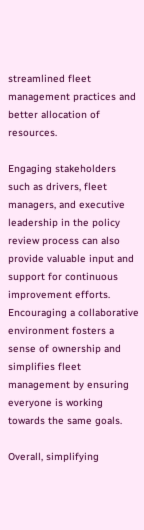streamlined fleet management practices and better allocation of resources.

Engaging stakeholders such as drivers, fleet managers, and executive leadership in the policy review process can also provide valuable input and support for continuous improvement efforts. Encouraging a collaborative environment fosters a sense of ownership and simplifies fleet management by ensuring everyone is working towards the same goals.

Overall, simplifying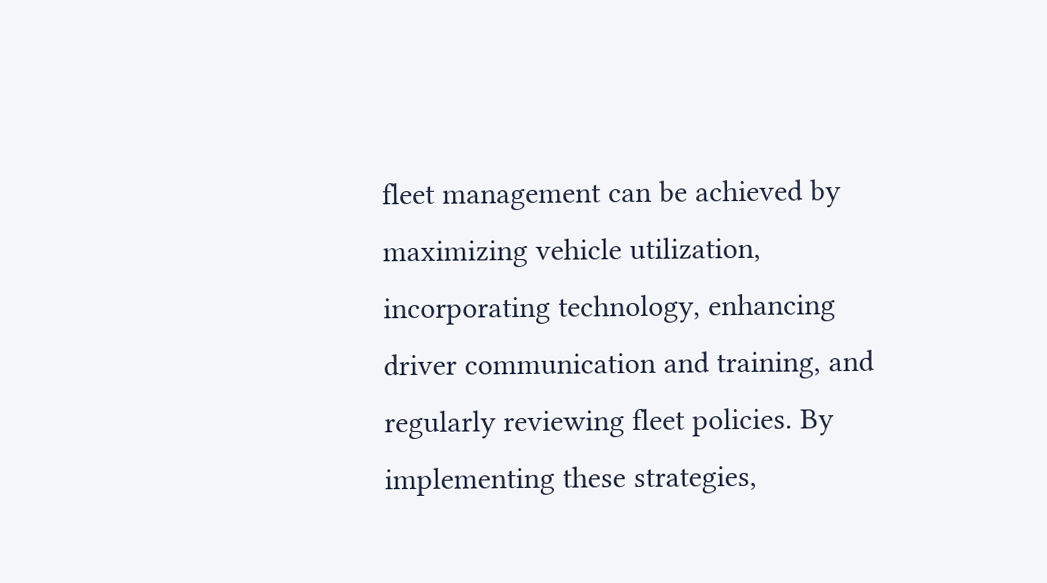fleet management can be achieved by maximizing vehicle utilization, incorporating technology, enhancing driver communication and training, and regularly reviewing fleet policies. By implementing these strategies,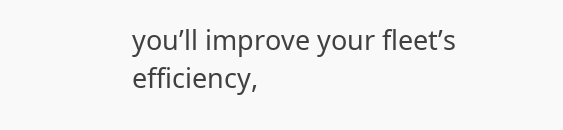you’ll improve your fleet’s efficiency,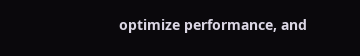optimize performance, and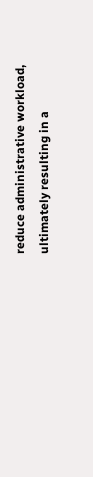reduce administrative workload, ultimately resulting in a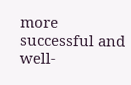more successful and well-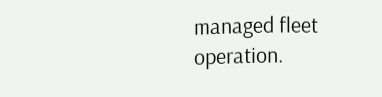managed fleet operation.